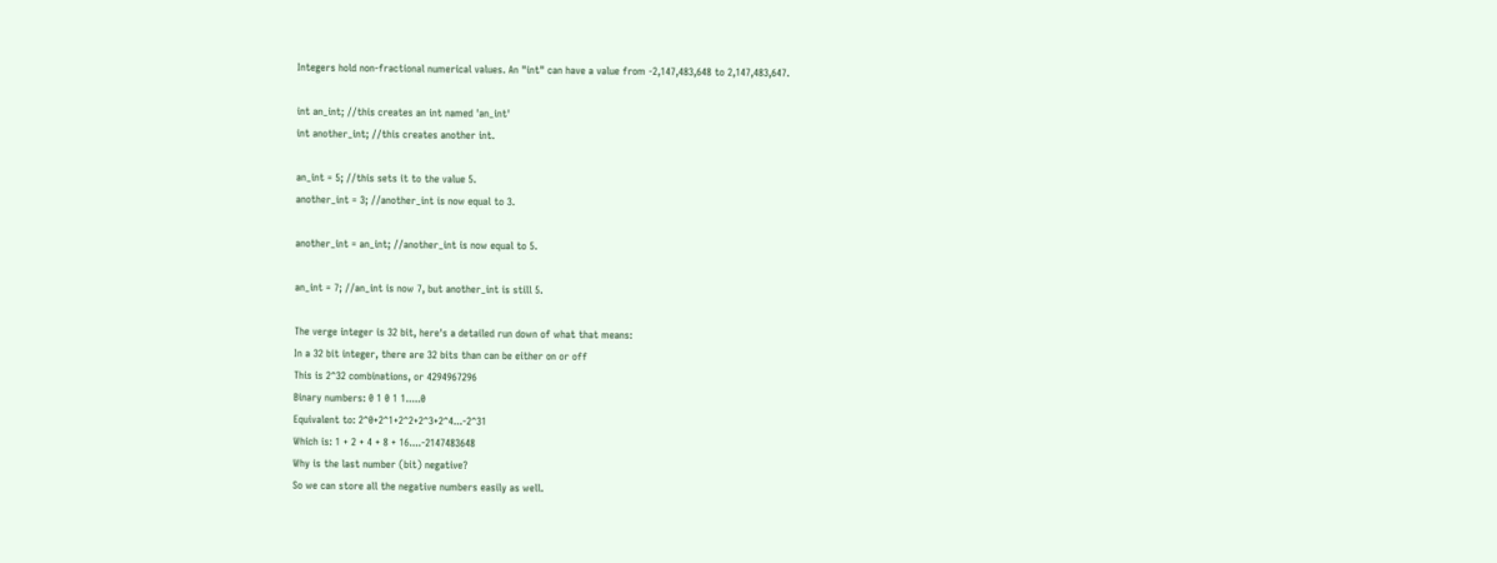Integers hold non-fractional numerical values. An "int" can have a value from -2,147,483,648 to 2,147,483,647.

int an_int; //this creates an int named 'an_int'
int another_int; //this creates another int.

an_int = 5; //this sets it to the value 5.
another_int = 3; //another_int is now equal to 3.

another_int = an_int; //another_int is now equal to 5.

an_int = 7; //an_int is now 7, but another_int is still 5.

The verge integer is 32 bit, here's a detailed run down of what that means:
In a 32 bit integer, there are 32 bits than can be either on or off
This is 2^32 combinations, or 4294967296
Binary numbers: 0 1 0 1 1.....0
Equivalent to: 2^0+2^1+2^2+2^3+2^4...-2^31
Which is: 1 + 2 + 4 + 8 + 16....-2147483648
Why is the last number (bit) negative?
So we can store all the negative numbers easily as well.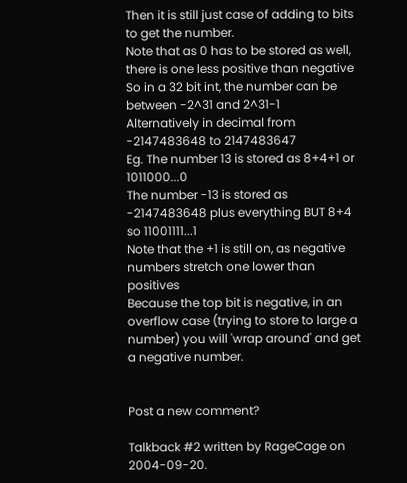Then it is still just case of adding to bits to get the number.
Note that as 0 has to be stored as well, there is one less positive than negative
So in a 32 bit int, the number can be between -2^31 and 2^31-1
Alternatively in decimal from -2147483648 to 2147483647
Eg. The number 13 is stored as 8+4+1 or 1011000...0
The number -13 is stored as -2147483648 plus everything BUT 8+4 so 11001111...1
Note that the +1 is still on, as negative numbers stretch one lower than positives
Because the top bit is negative, in an overflow case (trying to store to large a number) you will 'wrap around' and get a negative number.


Post a new comment?

Talkback #2 written by RageCage on 2004-09-20.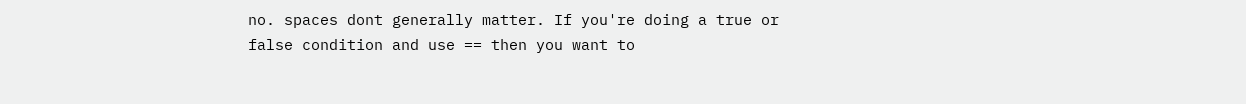no. spaces dont generally matter. If you're doing a true or false condition and use == then you want to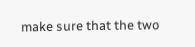make sure that the two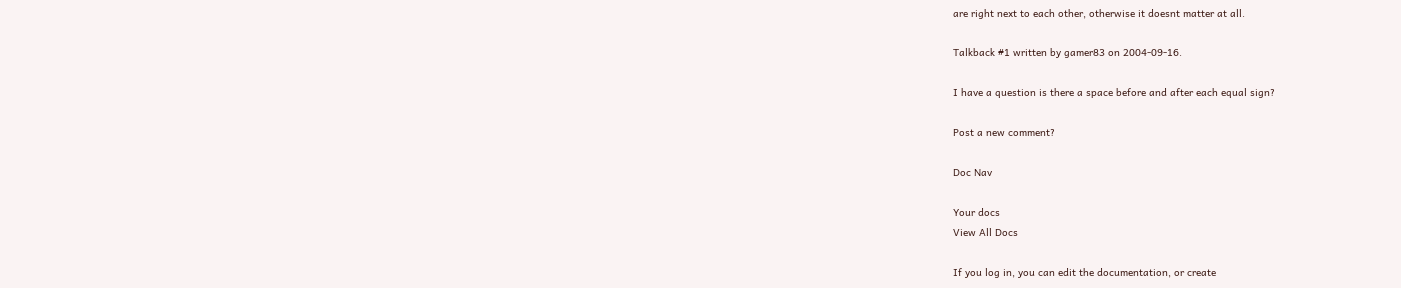are right next to each other, otherwise it doesnt matter at all.

Talkback #1 written by gamer83 on 2004-09-16.

I have a question is there a space before and after each equal sign?

Post a new comment?

Doc Nav

Your docs
View All Docs

If you log in, you can edit the documentation, or create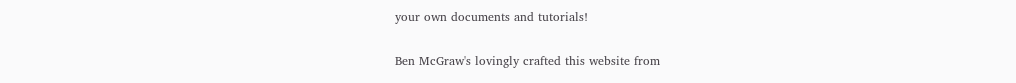your own documents and tutorials!

Ben McGraw's lovingly crafted this website from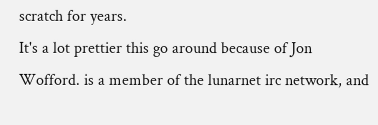scratch for years.
It's a lot prettier this go around because of Jon Wofford. is a member of the lunarnet irc network, and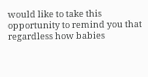would like to take this opportunity to remind you that regardless how babies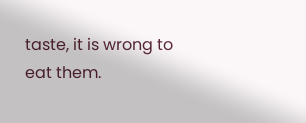taste, it is wrong to eat them.